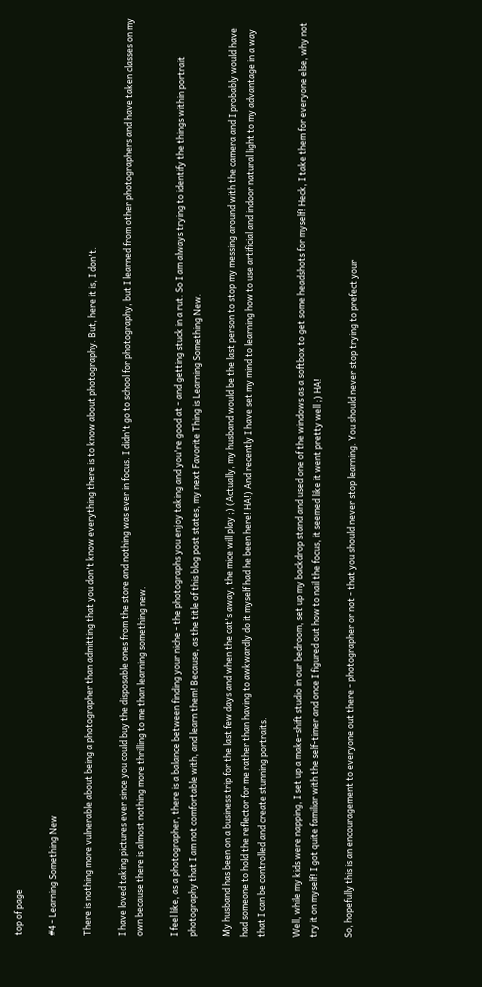top of page

#4 - Learning Something New

There is nothing more vulnerable about being a photographer than admitting that you don't know everything there is to know about photography. But, here it is, I don't.

I have loved taking pictures ever since you could buy the disposable ones from the store and nothing was ever in focus. I didn't go to school for photography, but I learned from other photographers and have taken classes on my own because there is almost nothing more thrilling to me than learning something new.

I feel like, as a photographer, there is a balance between finding your niche - the photographs you enjoy taking and you're good at - and getting stuck in a rut. So I am always trying to identify the things within portrait photography that I am not comfortable with, and learn them! Because, as the title of this blog post states, my next Favorite Thing is Learning Something New.

My husband has been on a business trip for the last few days and when the cat's away, the mice will play ;) (Actually, my husband would be the last person to stop my messing around with the camera and I probably would have had someone to hold the reflector for me rather than having to awkwardly do it myself had he been here! HA!) And recently I have set my mind to learning how to use artificial and indoor natural light to my advantage in a way that I can be controlled and create stunning portraits.

Well, while my kids were napping, I set up a make-shift studio in our bedroom, set up my backdrop stand and used one of the windows as a softbox to get some headshots for myself! Heck, I take them for everyone else, why not try it on myself! I got quite familiar with the self-timer and once I figured out how to nail the focus, it seemed like it went pretty well ;) HA!

So, hopefully this is an encouragement to everyone out there - photographer or not - that you should never stop learning. You should never stop trying to prefect your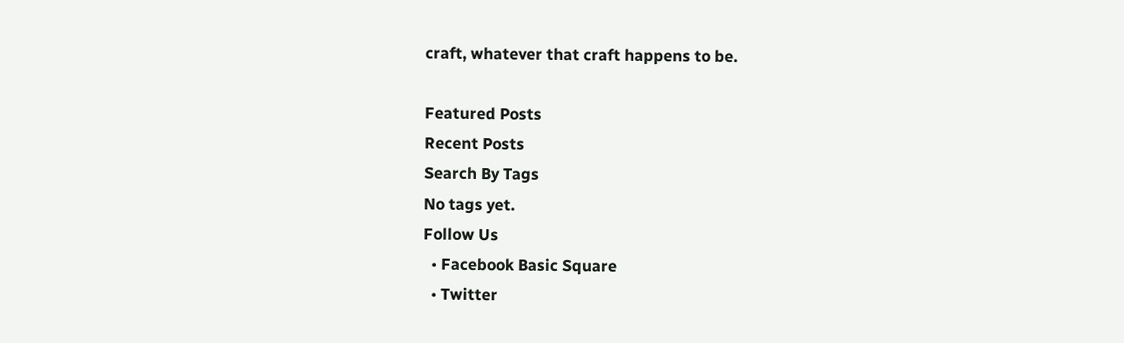craft, whatever that craft happens to be.

Featured Posts
Recent Posts
Search By Tags
No tags yet.
Follow Us
  • Facebook Basic Square
  • Twitter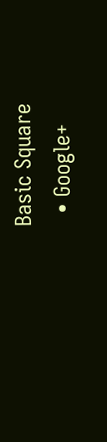Basic Square
  • Google+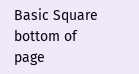Basic Square
bottom of page